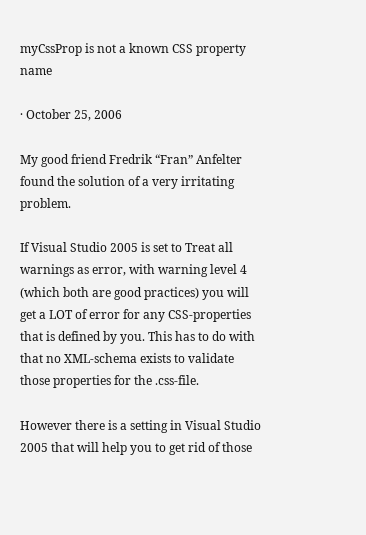myCssProp is not a known CSS property name

· October 25, 2006

My good friend Fredrik “Fran” Anfelter found the solution of a very irritating problem.

If Visual Studio 2005 is set to Treat all warnings as error, with warning level 4 (which both are good practices) you will get a LOT of error for any CSS-properties that is defined by you. This has to do with that no XML-schema exists to validate those properties for the .css-file.

However there is a setting in Visual Studio 2005 that will help you to get rid of those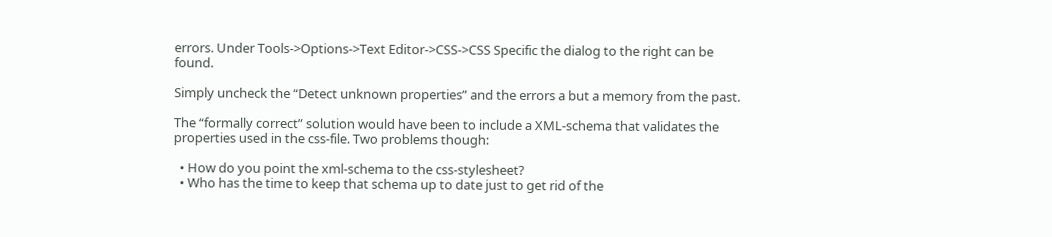errors. Under Tools->Options->Text Editor->CSS->CSS Specific the dialog to the right can be found.

Simply uncheck the “Detect unknown properties” and the errors a but a memory from the past.

The “formally correct” solution would have been to include a XML-schema that validates the properties used in the css-file. Two problems though:

  • How do you point the xml-schema to the css-stylesheet?
  • Who has the time to keep that schema up to date just to get rid of the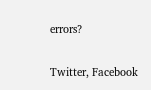errors?

Twitter, Facebook